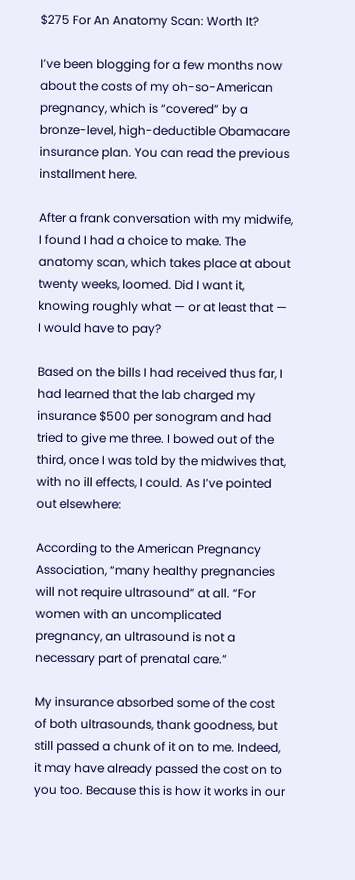$275 For An Anatomy Scan: Worth It?

I’ve been blogging for a few months now about the costs of my oh-so-American pregnancy, which is “covered” by a bronze-level, high-deductible Obamacare insurance plan. You can read the previous installment here.

After a frank conversation with my midwife, I found I had a choice to make. The anatomy scan, which takes place at about twenty weeks, loomed. Did I want it, knowing roughly what — or at least that — I would have to pay?

Based on the bills I had received thus far, I had learned that the lab charged my insurance $500 per sonogram and had tried to give me three. I bowed out of the third, once I was told by the midwives that, with no ill effects, I could. As I’ve pointed out elsewhere:

According to the American Pregnancy Association, “many healthy pregnancies will not require ultrasound” at all. “For women with an uncomplicated pregnancy, an ultrasound is not a necessary part of prenatal care.”

My insurance absorbed some of the cost of both ultrasounds, thank goodness, but still passed a chunk of it on to me. Indeed, it may have already passed the cost on to you too. Because this is how it works in our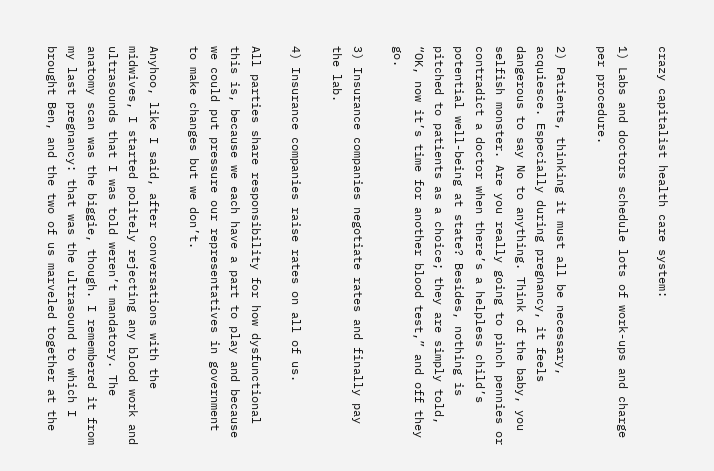crazy capitalist health care system:

1) Labs and doctors schedule lots of work-ups and charge per procedure.

2) Patients, thinking it must all be necessary, acquiesce. Especially during pregnancy, it feels dangerous to say No to anything. Think of the baby, you selfish monster. Are you really going to pinch pennies or contradict a doctor when there’s a helpless child’s potential well-being at state? Besides, nothing is pitched to patients as a choice; they are simply told, “OK, now it’s time for another blood test,” and off they go.

3) Insurance companies negotiate rates and finally pay the lab.

4) Insurance companies raise rates on all of us.

All parties share responsibility for how dysfunctional this is, because we each have a part to play and because we could put pressure our representatives in government to make changes but we don’t.

Anyhoo, like I said, after conversations with the midwives, I started politely rejecting any blood work and ultrasounds that I was told weren’t mandatory. The anatomy scan was the biggie, though. I remembered it from my last pregnancy: that was the ultrasound to which I brought Ben, and the two of us marveled together at the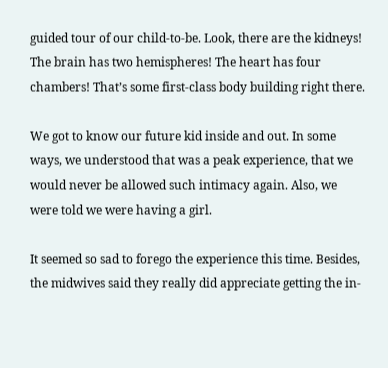guided tour of our child-to-be. Look, there are the kidneys! The brain has two hemispheres! The heart has four chambers! That’s some first-class body building right there.

We got to know our future kid inside and out. In some ways, we understood that was a peak experience, that we would never be allowed such intimacy again. Also, we were told we were having a girl.

It seemed so sad to forego the experience this time. Besides, the midwives said they really did appreciate getting the in-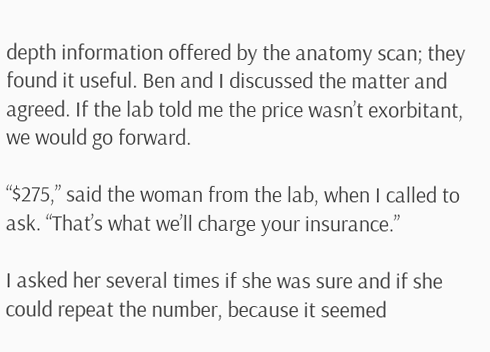depth information offered by the anatomy scan; they found it useful. Ben and I discussed the matter and agreed. If the lab told me the price wasn’t exorbitant, we would go forward.

“$275,” said the woman from the lab, when I called to ask. “That’s what we’ll charge your insurance.”

I asked her several times if she was sure and if she could repeat the number, because it seemed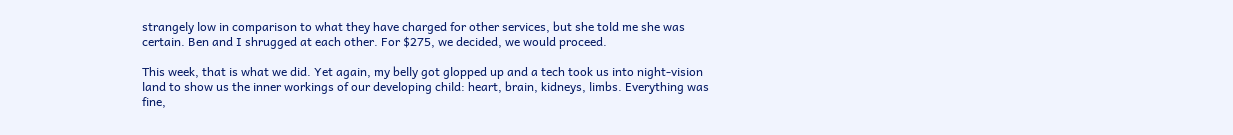strangely low in comparison to what they have charged for other services, but she told me she was certain. Ben and I shrugged at each other. For $275, we decided, we would proceed.

This week, that is what we did. Yet again, my belly got glopped up and a tech took us into night-vision land to show us the inner workings of our developing child: heart, brain, kidneys, limbs. Everything was fine,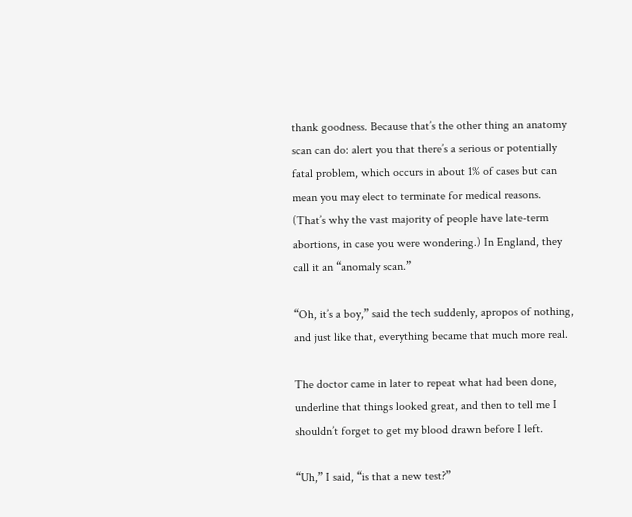thank goodness. Because that’s the other thing an anatomy scan can do: alert you that there’s a serious or potentially fatal problem, which occurs in about 1% of cases but can mean you may elect to terminate for medical reasons. (That’s why the vast majority of people have late-term abortions, in case you were wondering.) In England, they call it an “anomaly scan.”

“Oh, it’s a boy,” said the tech suddenly, apropos of nothing, and just like that, everything became that much more real.

The doctor came in later to repeat what had been done, underline that things looked great, and then to tell me I shouldn’t forget to get my blood drawn before I left.

“Uh,” I said, “is that a new test?”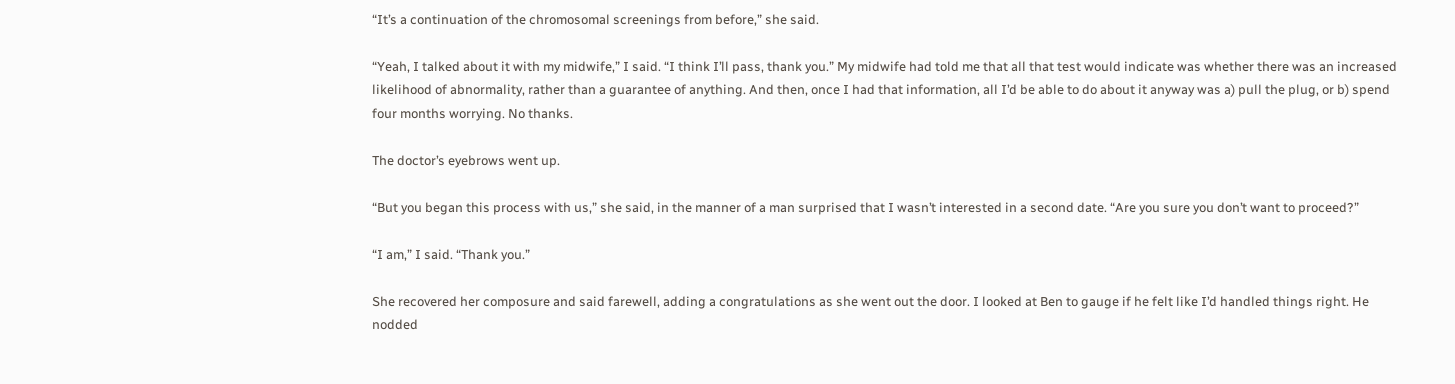“It’s a continuation of the chromosomal screenings from before,” she said.

“Yeah, I talked about it with my midwife,” I said. “I think I’ll pass, thank you.” My midwife had told me that all that test would indicate was whether there was an increased likelihood of abnormality, rather than a guarantee of anything. And then, once I had that information, all I’d be able to do about it anyway was a) pull the plug, or b) spend four months worrying. No thanks.

The doctor’s eyebrows went up.

“But you began this process with us,” she said, in the manner of a man surprised that I wasn’t interested in a second date. “Are you sure you don’t want to proceed?”

“I am,” I said. “Thank you.”

She recovered her composure and said farewell, adding a congratulations as she went out the door. I looked at Ben to gauge if he felt like I’d handled things right. He nodded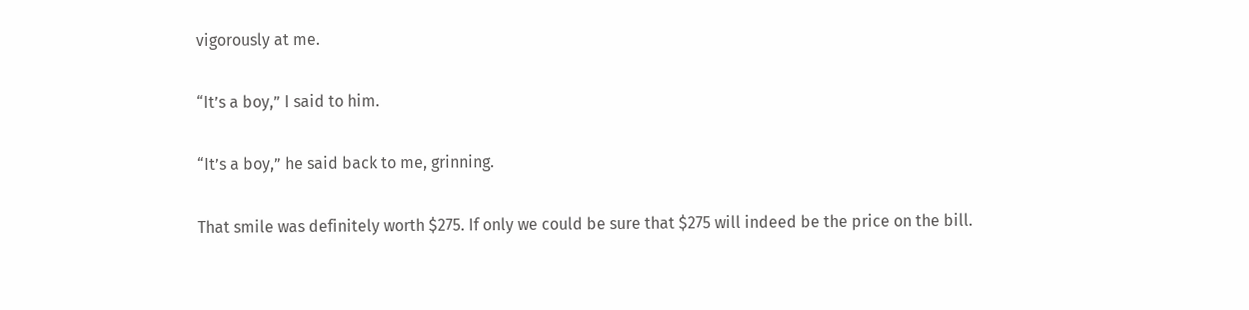vigorously at me.

“It’s a boy,” I said to him.

“It’s a boy,” he said back to me, grinning.

That smile was definitely worth $275. If only we could be sure that $275 will indeed be the price on the bill.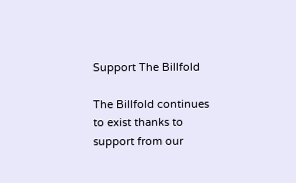Support The Billfold

The Billfold continues to exist thanks to support from our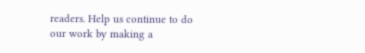readers. Help us continue to do our work by making a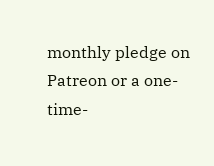monthly pledge on Patreon or a one-time-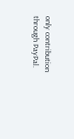only contribution through PayPal.